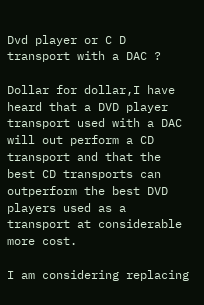Dvd player or C D transport with a DAC ?

Dollar for dollar,I have heard that a DVD player transport used with a DAC will out perform a CD transport and that the best CD transports can outperform the best DVD players used as a transport at considerable more cost.

I am considering replacing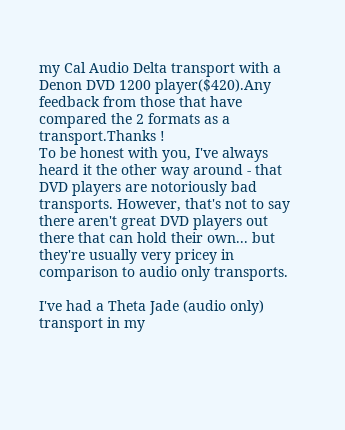my Cal Audio Delta transport with a Denon DVD 1200 player($420).Any feedback from those that have compared the 2 formats as a transport.Thanks !
To be honest with you, I've always heard it the other way around - that DVD players are notoriously bad transports. However, that's not to say there aren't great DVD players out there that can hold their own... but they're usually very pricey in comparison to audio only transports.

I've had a Theta Jade (audio only) transport in my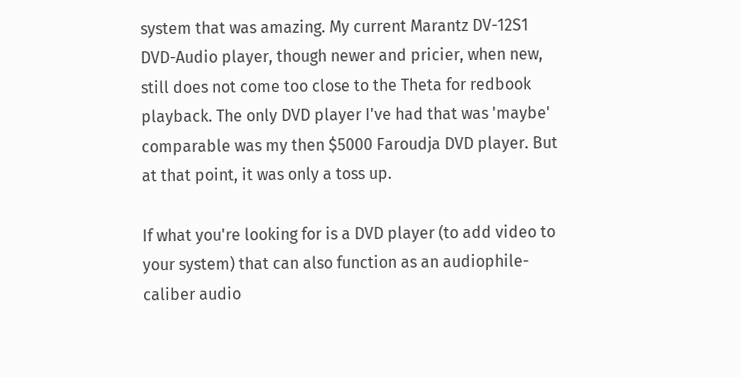system that was amazing. My current Marantz DV-12S1 DVD-Audio player, though newer and pricier, when new, still does not come too close to the Theta for redbook playback. The only DVD player I've had that was 'maybe' comparable was my then $5000 Faroudja DVD player. But at that point, it was only a toss up.

If what you're looking for is a DVD player (to add video to your system) that can also function as an audiophile-caliber audio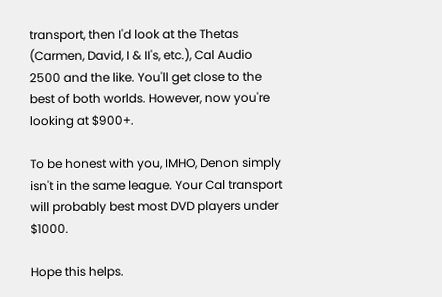transport, then I'd look at the Thetas (Carmen, David, I & II's, etc.), Cal Audio 2500 and the like. You'll get close to the best of both worlds. However, now you're looking at $900+.

To be honest with you, IMHO, Denon simply isn't in the same league. Your Cal transport will probably best most DVD players under $1000.

Hope this helps.